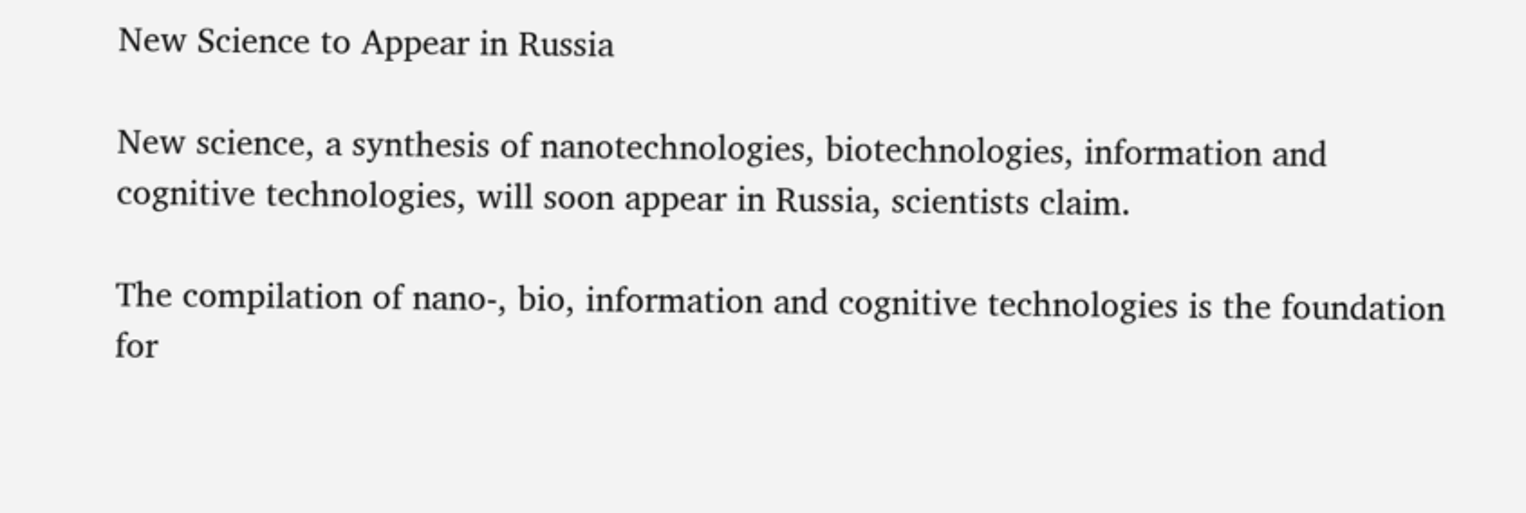New Science to Appear in Russia

New science, a synthesis of nanotechnologies, biotechnologies, information and cognitive technologies, will soon appear in Russia, scientists claim.

The compilation of nano-, bio, information and cognitive technologies is the foundation for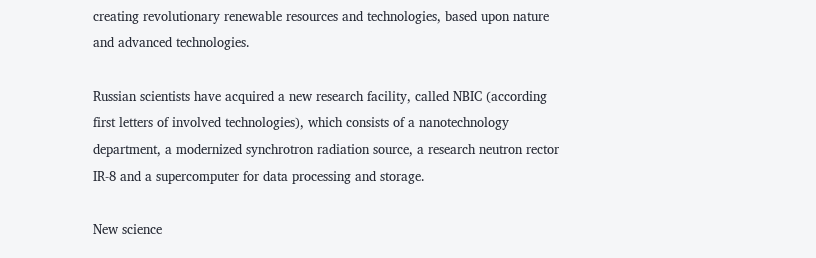creating revolutionary renewable resources and technologies, based upon nature and advanced technologies.

Russian scientists have acquired a new research facility, called NBIC (according first letters of involved technologies), which consists of a nanotechnology department, a modernized synchrotron radiation source, a research neutron rector IR-8 and a supercomputer for data processing and storage.

New science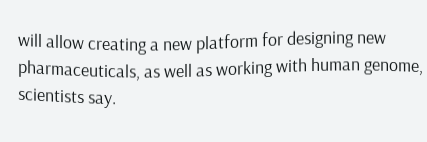will allow creating a new platform for designing new pharmaceuticals, as well as working with human genome, scientists say.